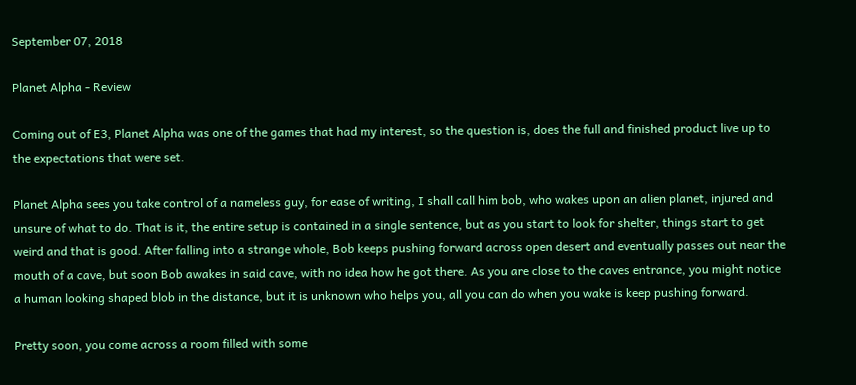September 07, 2018

Planet Alpha - Review

Coming out of E3, Planet Alpha was one of the games that had my interest, so the question is, does the full and finished product live up to the expectations that were set.

Planet Alpha sees you take control of a nameless guy, for ease of writing, I shall call him bob, who wakes upon an alien planet, injured and unsure of what to do. That is it, the entire setup is contained in a single sentence, but as you start to look for shelter, things start to get weird and that is good. After falling into a strange whole, Bob keeps pushing forward across open desert and eventually passes out near the mouth of a cave, but soon Bob awakes in said cave, with no idea how he got there. As you are close to the caves entrance, you might notice a human looking shaped blob in the distance, but it is unknown who helps you, all you can do when you wake is keep pushing forward.

Pretty soon, you come across a room filled with some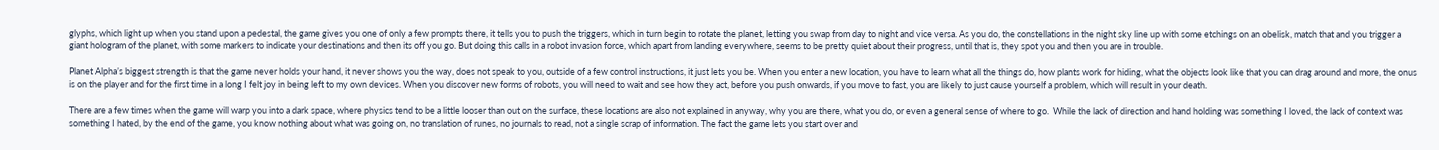glyphs, which light up when you stand upon a pedestal, the game gives you one of only a few prompts there, it tells you to push the triggers, which in turn begin to rotate the planet, letting you swap from day to night and vice versa. As you do, the constellations in the night sky line up with some etchings on an obelisk, match that and you trigger a giant hologram of the planet, with some markers to indicate your destinations and then its off you go. But doing this calls in a robot invasion force, which apart from landing everywhere, seems to be pretty quiet about their progress, until that is, they spot you and then you are in trouble.

Planet Alpha’s biggest strength is that the game never holds your hand, it never shows you the way, does not speak to you, outside of a few control instructions, it just lets you be. When you enter a new location, you have to learn what all the things do, how plants work for hiding, what the objects look like that you can drag around and more, the onus is on the player and for the first time in a long I felt joy in being left to my own devices. When you discover new forms of robots, you will need to wait and see how they act, before you push onwards, if you move to fast, you are likely to just cause yourself a problem, which will result in your death.

There are a few times when the game will warp you into a dark space, where physics tend to be a little looser than out on the surface, these locations are also not explained in anyway, why you are there, what you do, or even a general sense of where to go.  While the lack of direction and hand holding was something I loved, the lack of context was something I hated, by the end of the game, you know nothing about what was going on, no translation of runes, no journals to read, not a single scrap of information. The fact the game lets you start over and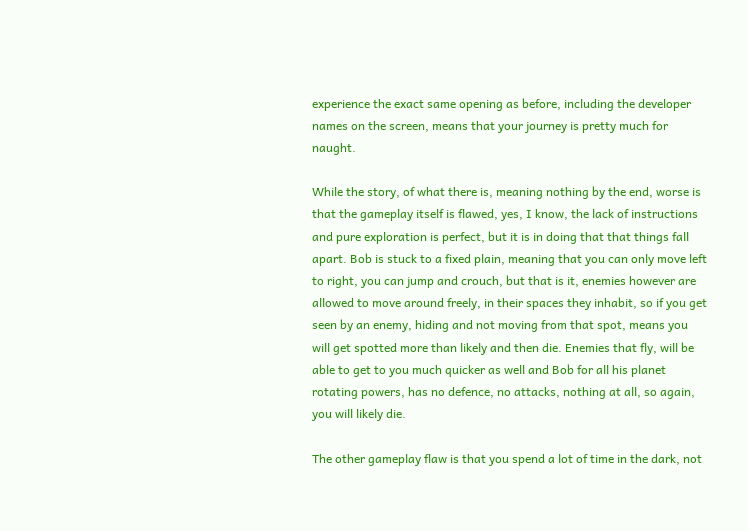experience the exact same opening as before, including the developer names on the screen, means that your journey is pretty much for naught.

While the story, of what there is, meaning nothing by the end, worse is that the gameplay itself is flawed, yes, I know, the lack of instructions and pure exploration is perfect, but it is in doing that that things fall apart. Bob is stuck to a fixed plain, meaning that you can only move left to right, you can jump and crouch, but that is it, enemies however are allowed to move around freely, in their spaces they inhabit, so if you get seen by an enemy, hiding and not moving from that spot, means you will get spotted more than likely and then die. Enemies that fly, will be able to get to you much quicker as well and Bob for all his planet rotating powers, has no defence, no attacks, nothing at all, so again, you will likely die.

The other gameplay flaw is that you spend a lot of time in the dark, not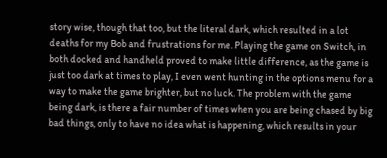story wise, though that too, but the literal dark, which resulted in a lot deaths for my Bob and frustrations for me. Playing the game on Switch, in both docked and handheld proved to make little difference, as the game is just too dark at times to play, I even went hunting in the options menu for a way to make the game brighter, but no luck. The problem with the game being dark, is there a fair number of times when you are being chased by big bad things, only to have no idea what is happening, which results in your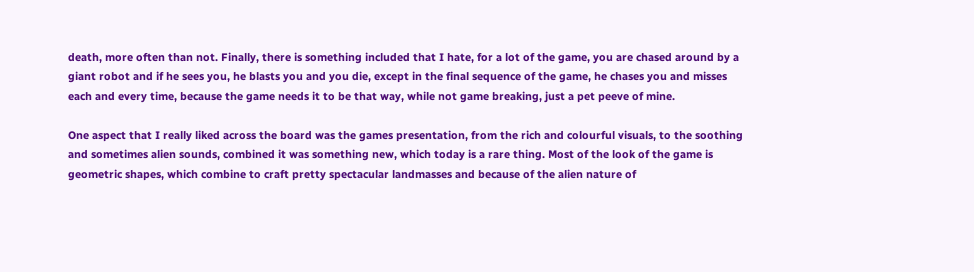death, more often than not. Finally, there is something included that I hate, for a lot of the game, you are chased around by a giant robot and if he sees you, he blasts you and you die, except in the final sequence of the game, he chases you and misses each and every time, because the game needs it to be that way, while not game breaking, just a pet peeve of mine.

One aspect that I really liked across the board was the games presentation, from the rich and colourful visuals, to the soothing and sometimes alien sounds, combined it was something new, which today is a rare thing. Most of the look of the game is geometric shapes, which combine to craft pretty spectacular landmasses and because of the alien nature of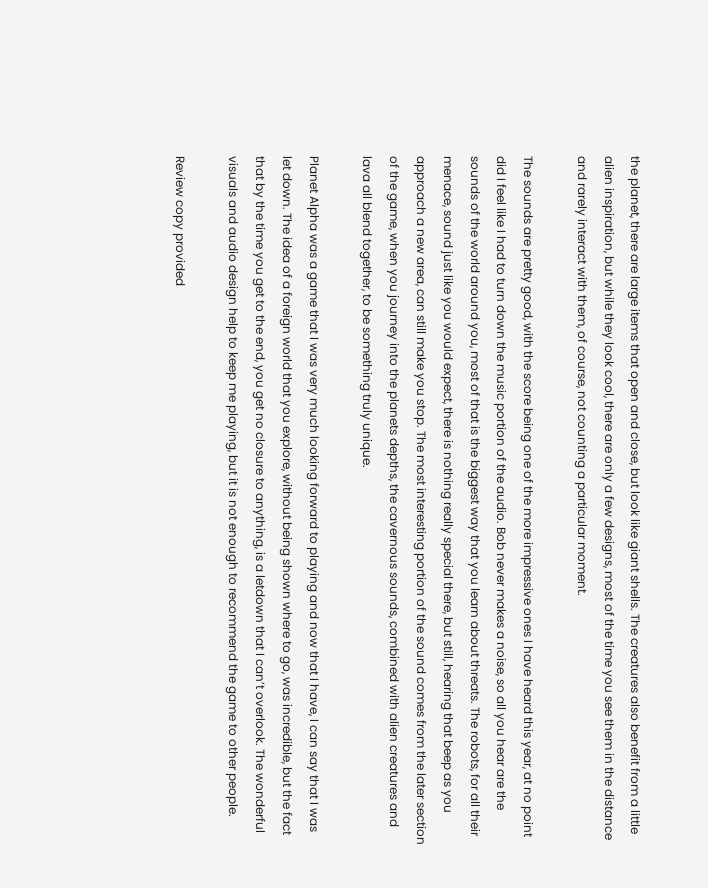the planet, there are large items that open and close, but look like giant shells. The creatures also benefit from a little alien inspiration, but while they look cool, there are only a few designs, most of the time you see them in the distance and rarely interact with them, of course, not counting a particular moment.

The sounds are pretty good, with the score being one of the more impressive ones I have heard this year, at no point did I feel like I had to turn down the music portion of the audio. Bob never makes a noise, so all you hear are the sounds of the world around you, most of that is the biggest way that you learn about threats. The robots, for all their menace, sound just like you would expect, there is nothing really special there, but still, hearing that beep as you approach a new area, can still make you stop. The most interesting portion of the sound comes from the later section of the game, when you journey into the planets depths, the cavernous sounds, combined with alien creatures and lava all blend together, to be something truly unique.

Planet Alpha was a game that I was very much looking forward to playing and now that I have, I can say that I was let down. The idea of a foreign world that you explore, without being shown where to go, was incredible, but the fact that by the time you get to the end, you get no closure to anything, is a letdown that I can’t overlook. The wonderful visuals and audio design help to keep me playing, but it is not enough to recommend the game to other people.

Review copy provided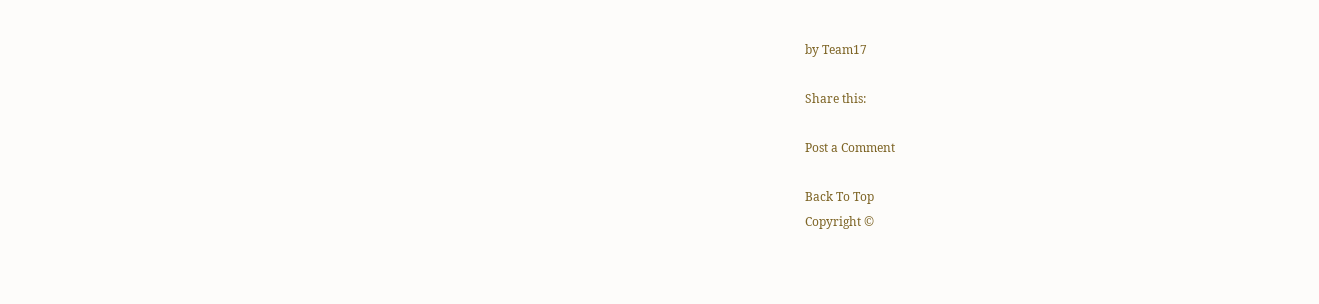by Team17

Share this:

Post a Comment

Back To Top
Copyright ©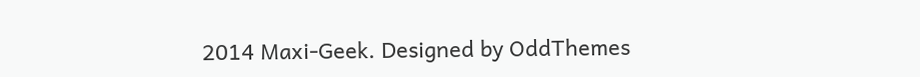2014 Maxi-Geek. Designed by OddThemes